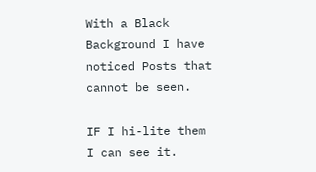With a Black Background I have noticed Posts that cannot be seen.

IF I hi-lite them I can see it.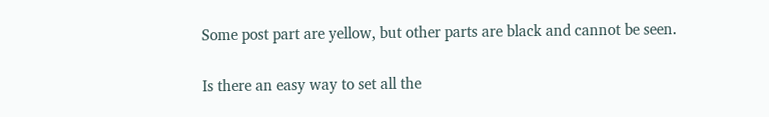Some post part are yellow, but other parts are black and cannot be seen.

Is there an easy way to set all the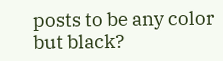posts to be any color but black?